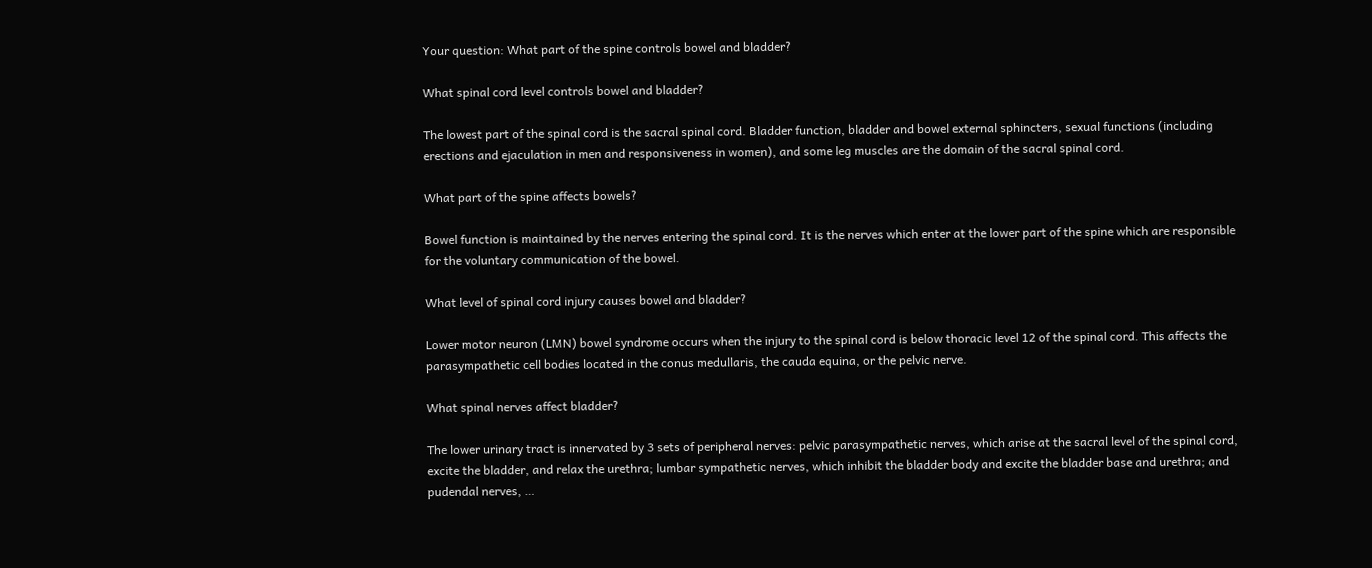Your question: What part of the spine controls bowel and bladder?

What spinal cord level controls bowel and bladder?

The lowest part of the spinal cord is the sacral spinal cord. Bladder function, bladder and bowel external sphincters, sexual functions (including erections and ejaculation in men and responsiveness in women), and some leg muscles are the domain of the sacral spinal cord.

What part of the spine affects bowels?

Bowel function is maintained by the nerves entering the spinal cord. It is the nerves which enter at the lower part of the spine which are responsible for the voluntary communication of the bowel.

What level of spinal cord injury causes bowel and bladder?

Lower motor neuron (LMN) bowel syndrome occurs when the injury to the spinal cord is below thoracic level 12 of the spinal cord. This affects the parasympathetic cell bodies located in the conus medullaris, the cauda equina, or the pelvic nerve.

What spinal nerves affect bladder?

The lower urinary tract is innervated by 3 sets of peripheral nerves: pelvic parasympathetic nerves, which arise at the sacral level of the spinal cord, excite the bladder, and relax the urethra; lumbar sympathetic nerves, which inhibit the bladder body and excite the bladder base and urethra; and pudendal nerves, …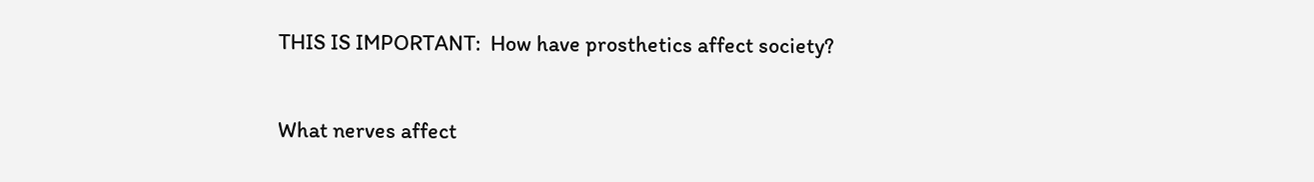THIS IS IMPORTANT:  How have prosthetics affect society?

What nerves affect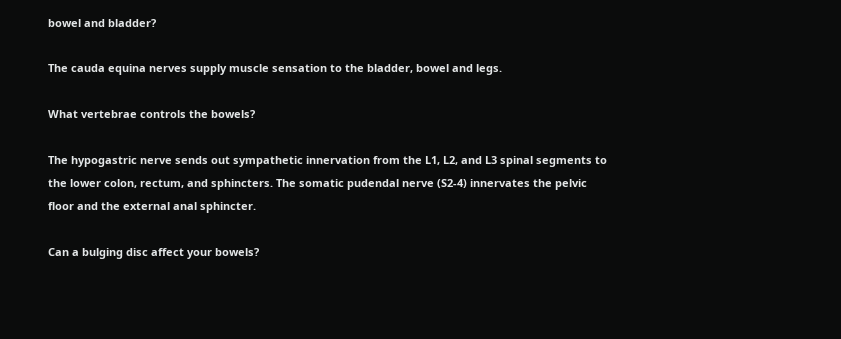bowel and bladder?

The cauda equina nerves supply muscle sensation to the bladder, bowel and legs.

What vertebrae controls the bowels?

The hypogastric nerve sends out sympathetic innervation from the L1, L2, and L3 spinal segments to the lower colon, rectum, and sphincters. The somatic pudendal nerve (S2-4) innervates the pelvic floor and the external anal sphincter.

Can a bulging disc affect your bowels?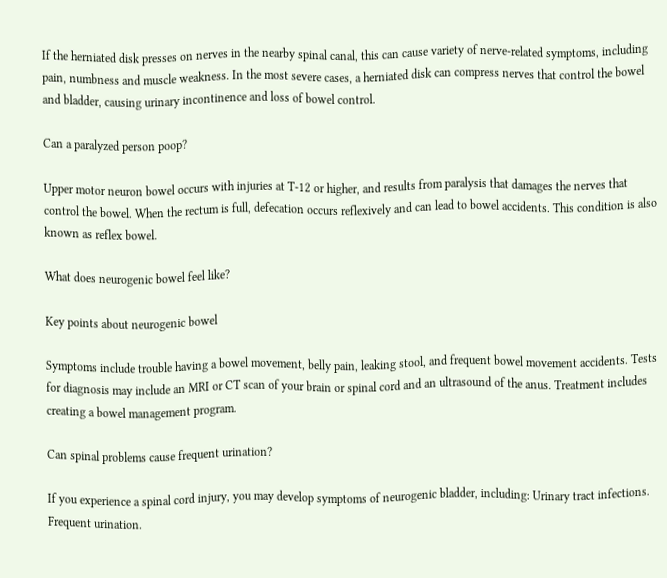If the herniated disk presses on nerves in the nearby spinal canal, this can cause variety of nerve-related symptoms, including pain, numbness and muscle weakness. In the most severe cases, a herniated disk can compress nerves that control the bowel and bladder, causing urinary incontinence and loss of bowel control.

Can a paralyzed person poop?

Upper motor neuron bowel occurs with injuries at T-12 or higher, and results from paralysis that damages the nerves that control the bowel. When the rectum is full, defecation occurs reflexively and can lead to bowel accidents. This condition is also known as reflex bowel.

What does neurogenic bowel feel like?

Key points about neurogenic bowel

Symptoms include trouble having a bowel movement, belly pain, leaking stool, and frequent bowel movement accidents. Tests for diagnosis may include an MRI or CT scan of your brain or spinal cord and an ultrasound of the anus. Treatment includes creating a bowel management program.

Can spinal problems cause frequent urination?

If you experience a spinal cord injury, you may develop symptoms of neurogenic bladder, including: Urinary tract infections. Frequent urination.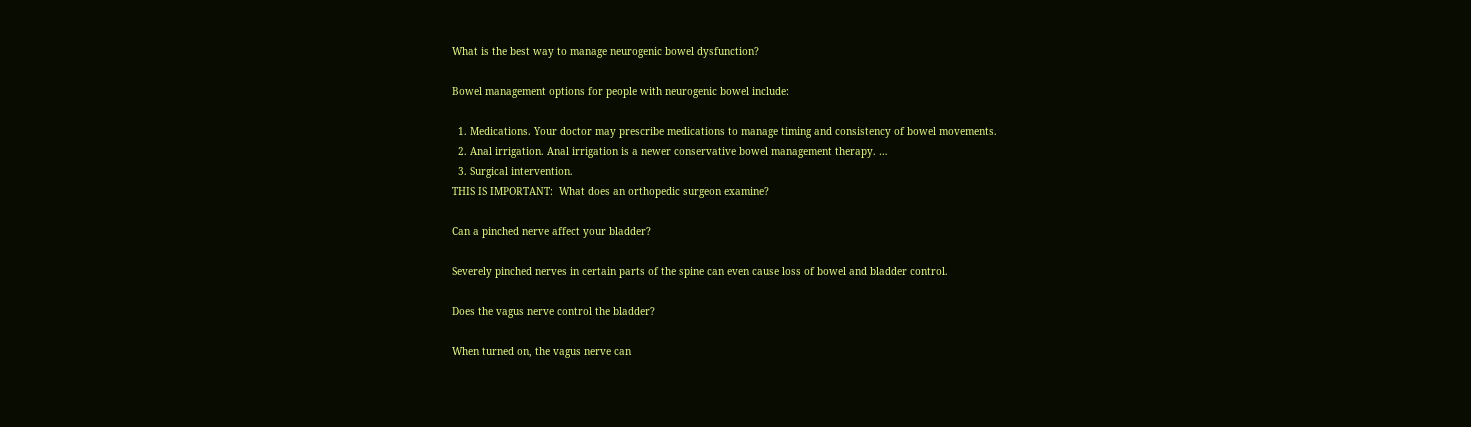What is the best way to manage neurogenic bowel dysfunction?

Bowel management options for people with neurogenic bowel include:

  1. Medications. Your doctor may prescribe medications to manage timing and consistency of bowel movements.
  2. Anal irrigation. Anal irrigation is a newer conservative bowel management therapy. …
  3. Surgical intervention.
THIS IS IMPORTANT:  What does an orthopedic surgeon examine?

Can a pinched nerve affect your bladder?

Severely pinched nerves in certain parts of the spine can even cause loss of bowel and bladder control.

Does the vagus nerve control the bladder?

When turned on, the vagus nerve can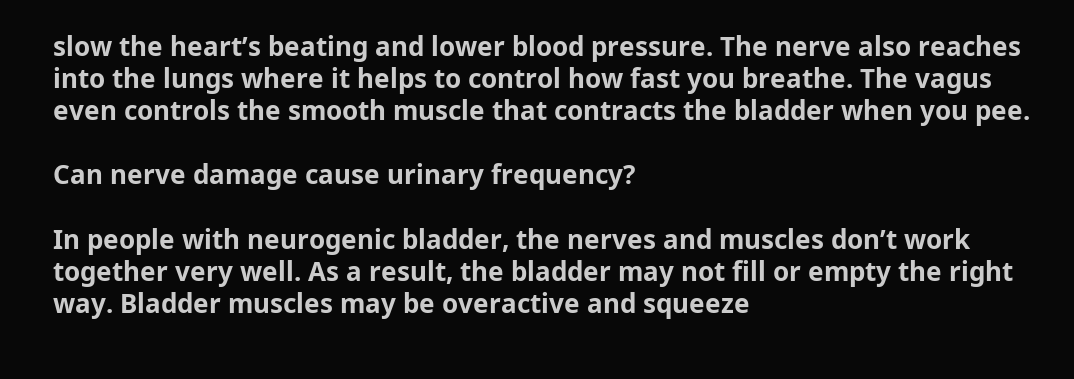slow the heart’s beating and lower blood pressure. The nerve also reaches into the lungs where it helps to control how fast you breathe. The vagus even controls the smooth muscle that contracts the bladder when you pee.

Can nerve damage cause urinary frequency?

In people with neurogenic bladder, the nerves and muscles don’t work together very well. As a result, the bladder may not fill or empty the right way. Bladder muscles may be overactive and squeeze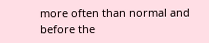more often than normal and before the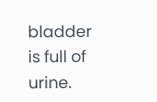bladder is full of urine.